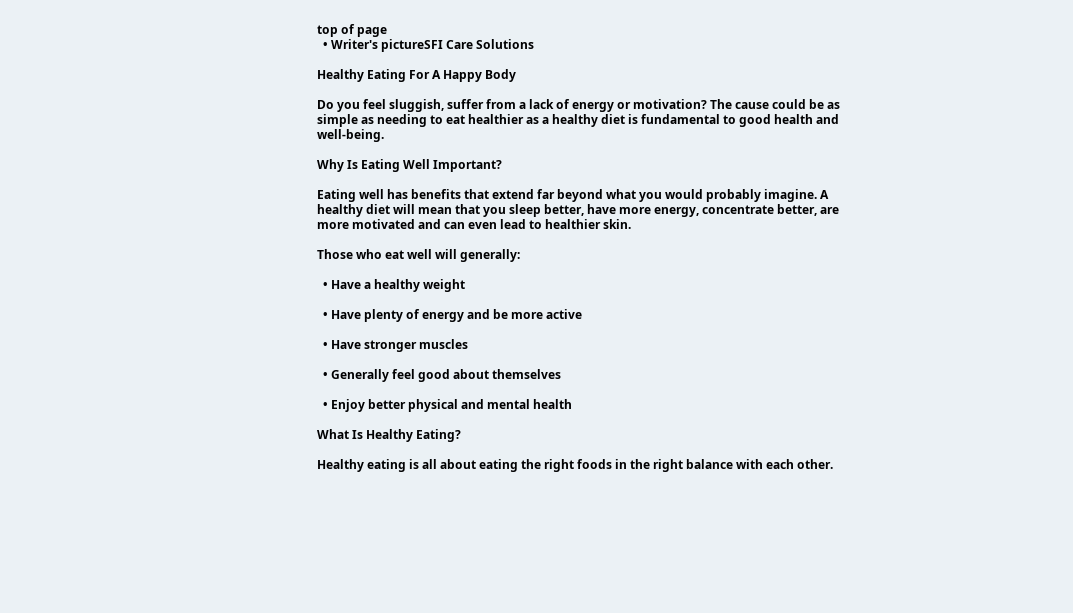top of page
  • Writer's pictureSFI Care Solutions

Healthy Eating For A Happy Body

Do you feel sluggish, suffer from a lack of energy or motivation? The cause could be as simple as needing to eat healthier as a healthy diet is fundamental to good health and well-being.

Why Is Eating Well Important?

Eating well has benefits that extend far beyond what you would probably imagine. A healthy diet will mean that you sleep better, have more energy, concentrate better, are more motivated and can even lead to healthier skin.

Those who eat well will generally:

  • Have a healthy weight

  • Have plenty of energy and be more active

  • Have stronger muscles

  • Generally feel good about themselves

  • Enjoy better physical and mental health

What Is Healthy Eating?

Healthy eating is all about eating the right foods in the right balance with each other.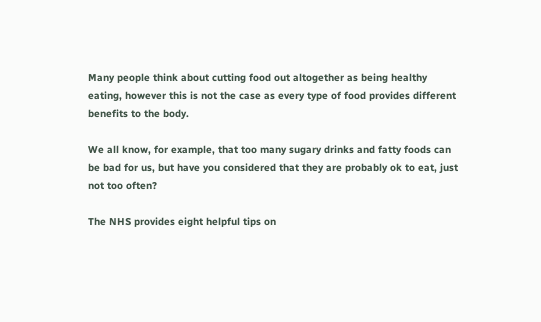Many people think about cutting food out altogether as being healthy eating, however this is not the case as every type of food provides different benefits to the body.

We all know, for example, that too many sugary drinks and fatty foods can be bad for us, but have you considered that they are probably ok to eat, just not too often?

The NHS provides eight helpful tips on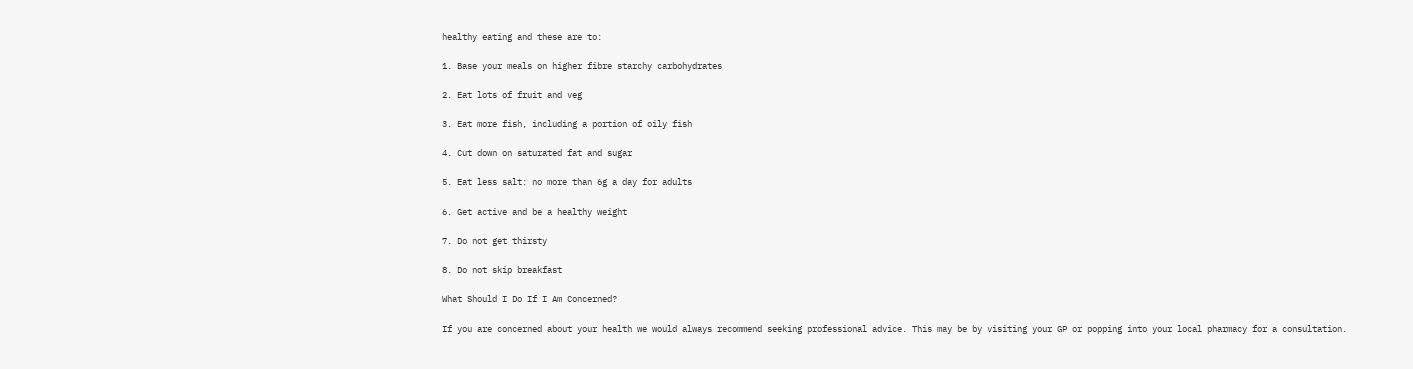healthy eating and these are to:

1. Base your meals on higher fibre starchy carbohydrates

2. Eat lots of fruit and veg

3. Eat more fish, including a portion of oily fish

4. Cut down on saturated fat and sugar

5. Eat less salt: no more than 6g a day for adults

6. Get active and be a healthy weight

7. Do not get thirsty

8. Do not skip breakfast

What Should I Do If I Am Concerned?

If you are concerned about your health we would always recommend seeking professional advice. This may be by visiting your GP or popping into your local pharmacy for a consultation.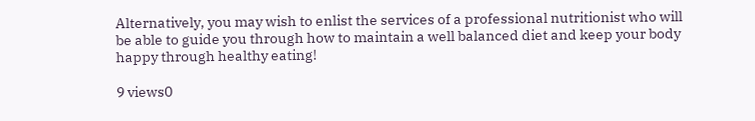Alternatively, you may wish to enlist the services of a professional nutritionist who will be able to guide you through how to maintain a well balanced diet and keep your body happy through healthy eating!

9 views0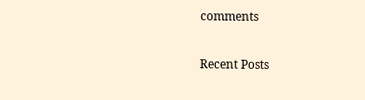comments

Recent Posts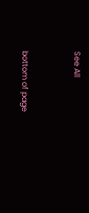See All


bottom of page